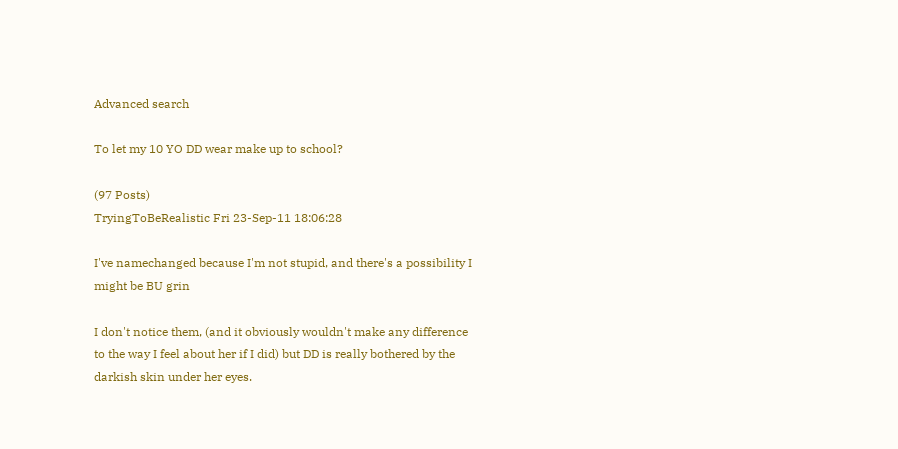Advanced search

To let my 10 YO DD wear make up to school?

(97 Posts)
TryingToBeRealistic Fri 23-Sep-11 18:06:28

I've namechanged because I'm not stupid, and there's a possibility I might be BU grin

I don't notice them, (and it obviously wouldn't make any difference to the way I feel about her if I did) but DD is really bothered by the darkish skin under her eyes.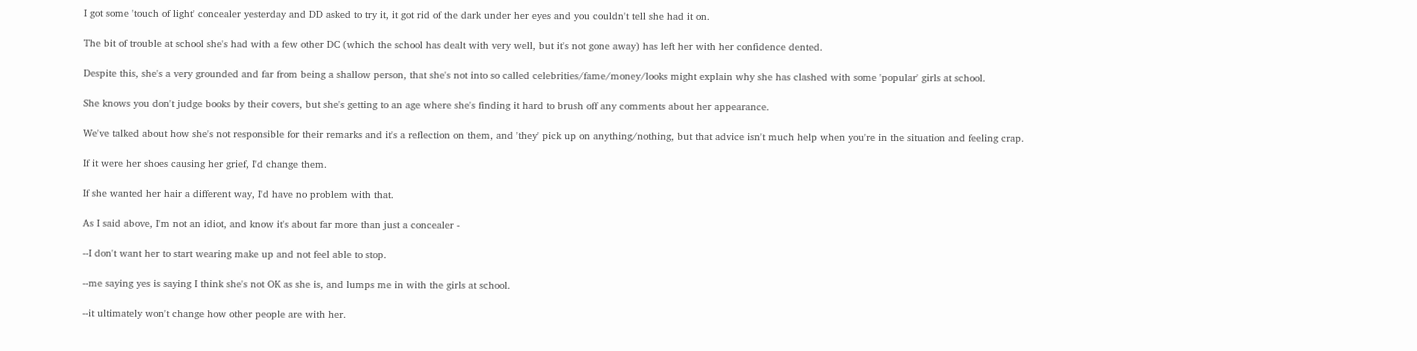I got some 'touch of light' concealer yesterday and DD asked to try it, it got rid of the dark under her eyes and you couldn't tell she had it on.

The bit of trouble at school she's had with a few other DC (which the school has dealt with very well, but it's not gone away) has left her with her confidence dented.

Despite this, she's a very grounded and far from being a shallow person, that she's not into so called celebrities/fame/money/looks might explain why she has clashed with some 'popular' girls at school.

She knows you don't judge books by their covers, but she's getting to an age where she's finding it hard to brush off any comments about her appearance.

We've talked about how she's not responsible for their remarks and it's a reflection on them, and 'they' pick up on anything/nothing, but that advice isn't much help when you're in the situation and feeling crap.

If it were her shoes causing her grief, I'd change them.

If she wanted her hair a different way, I'd have no problem with that.

As I said above, I'm not an idiot, and know it's about far more than just a concealer -

--I don't want her to start wearing make up and not feel able to stop.

--me saying yes is saying I think she's not OK as she is, and lumps me in with the girls at school.

--it ultimately won't change how other people are with her.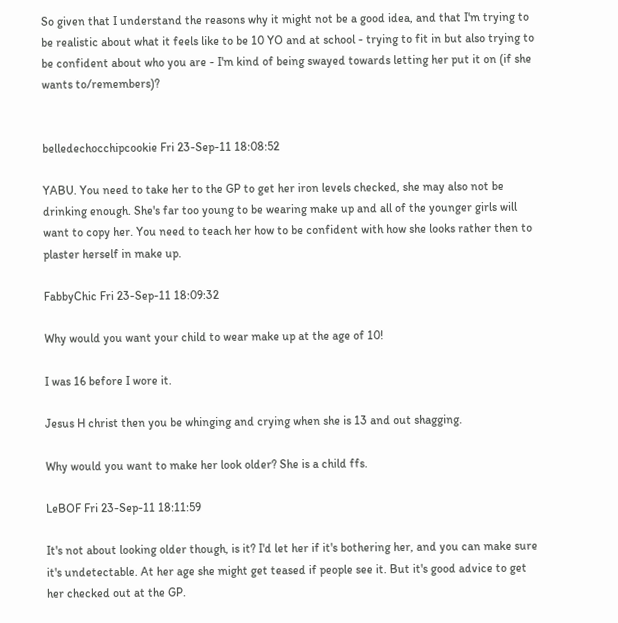So given that I understand the reasons why it might not be a good idea, and that I'm trying to be realistic about what it feels like to be 10 YO and at school - trying to fit in but also trying to be confident about who you are - I'm kind of being swayed towards letting her put it on (if she wants to/remembers)?


belledechocchipcookie Fri 23-Sep-11 18:08:52

YABU. You need to take her to the GP to get her iron levels checked, she may also not be drinking enough. She's far too young to be wearing make up and all of the younger girls will want to copy her. You need to teach her how to be confident with how she looks rather then to plaster herself in make up.

FabbyChic Fri 23-Sep-11 18:09:32

Why would you want your child to wear make up at the age of 10!

I was 16 before I wore it.

Jesus H christ then you be whinging and crying when she is 13 and out shagging.

Why would you want to make her look older? She is a child ffs.

LeBOF Fri 23-Sep-11 18:11:59

It's not about looking older though, is it? I'd let her if it's bothering her, and you can make sure it's undetectable. At her age she might get teased if people see it. But it's good advice to get her checked out at the GP.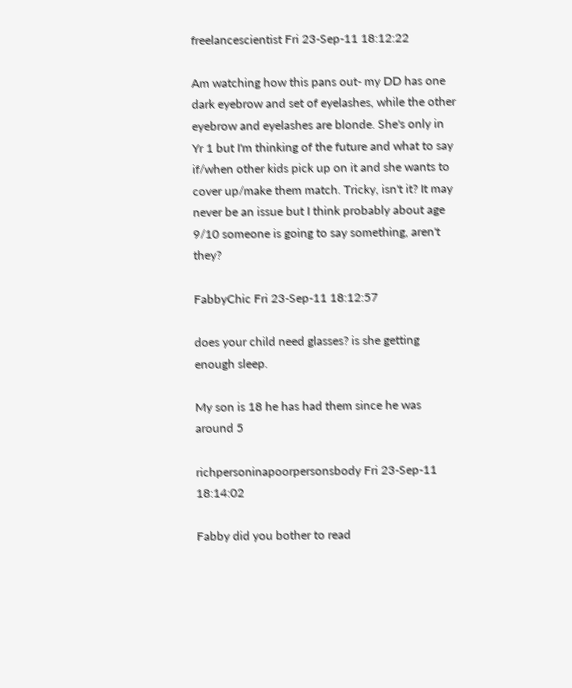freelancescientist Fri 23-Sep-11 18:12:22

Am watching how this pans out- my DD has one dark eyebrow and set of eyelashes, while the other eyebrow and eyelashes are blonde. She's only in Yr 1 but I'm thinking of the future and what to say if/when other kids pick up on it and she wants to cover up/make them match. Tricky, isn't it? It may never be an issue but I think probably about age 9/10 someone is going to say something, aren't they?

FabbyChic Fri 23-Sep-11 18:12:57

does your child need glasses? is she getting enough sleep.

My son is 18 he has had them since he was around 5

richpersoninapoorpersonsbody Fri 23-Sep-11 18:14:02

Fabby did you bother to read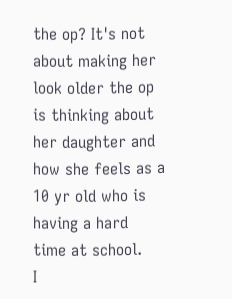the op? It's not about making her look older the op is thinking about her daughter and how she feels as a 10 yr old who is having a hard time at school.
I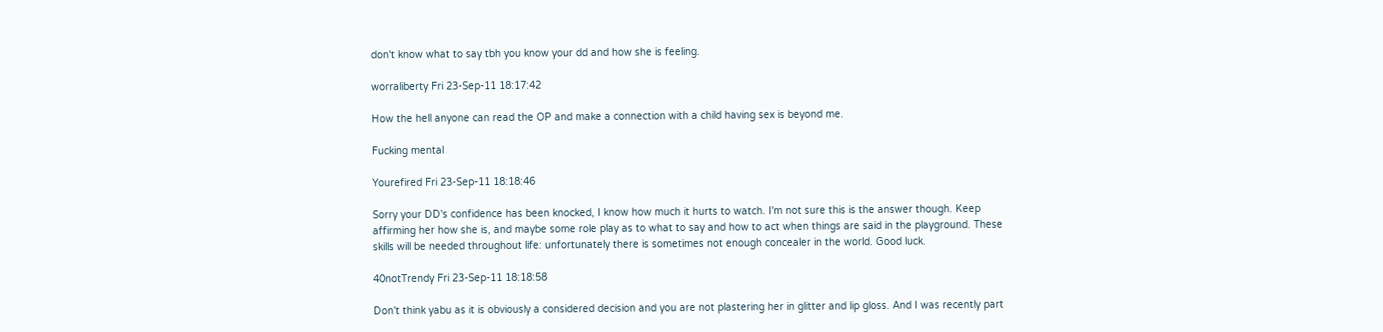don't know what to say tbh you know your dd and how she is feeling.

worraliberty Fri 23-Sep-11 18:17:42

How the hell anyone can read the OP and make a connection with a child having sex is beyond me.

Fucking mental

Yourefired Fri 23-Sep-11 18:18:46

Sorry your DD's confidence has been knocked, I know how much it hurts to watch. I'm not sure this is the answer though. Keep affirming her how she is, and maybe some role play as to what to say and how to act when things are said in the playground. These skills will be needed throughout life: unfortunately there is sometimes not enough concealer in the world. Good luck.

40notTrendy Fri 23-Sep-11 18:18:58

Don't think yabu as it is obviously a considered decision and you are not plastering her in glitter and lip gloss. And I was recently part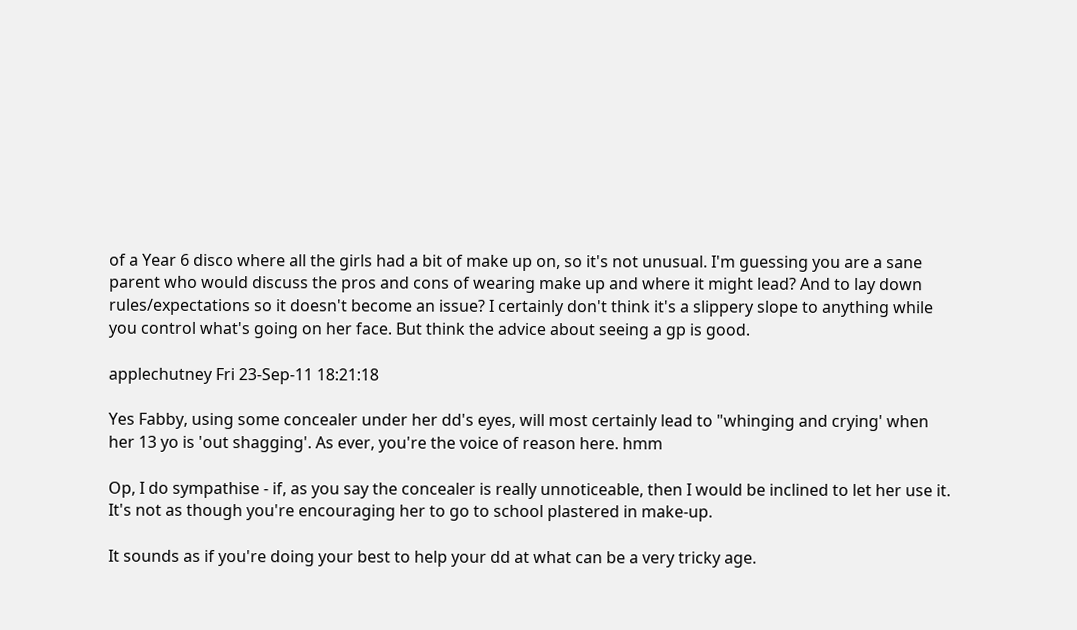of a Year 6 disco where all the girls had a bit of make up on, so it's not unusual. I'm guessing you are a sane parent who would discuss the pros and cons of wearing make up and where it might lead? And to lay down rules/expectations so it doesn't become an issue? I certainly don't think it's a slippery slope to anything while you control what's going on her face. But think the advice about seeing a gp is good.

applechutney Fri 23-Sep-11 18:21:18

Yes Fabby, using some concealer under her dd's eyes, will most certainly lead to "whinging and crying' when her 13 yo is 'out shagging'. As ever, you're the voice of reason here. hmm

Op, I do sympathise - if, as you say the concealer is really unnoticeable, then I would be inclined to let her use it. It's not as though you're encouraging her to go to school plastered in make-up.

It sounds as if you're doing your best to help your dd at what can be a very tricky age.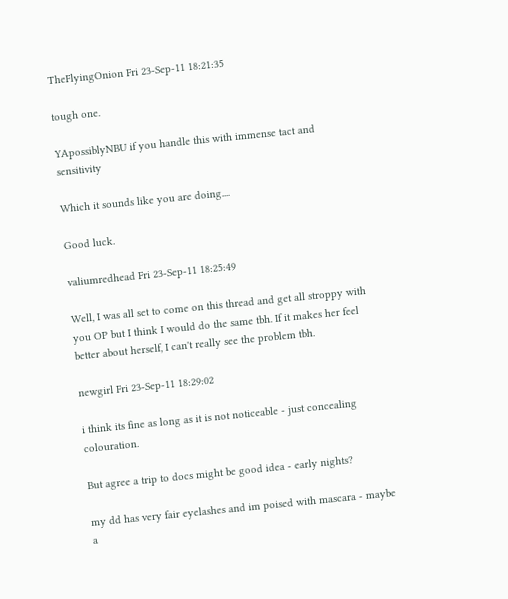TheFlyingOnion Fri 23-Sep-11 18:21:35

tough one.

YApossiblyNBU if you handle this with immense tact and sensitivity

Which it sounds like you are doing....

Good luck.

valiumredhead Fri 23-Sep-11 18:25:49

Well, I was all set to come on this thread and get all stroppy with you OP but I think I would do the same tbh. If it makes her feel better about herself, I can't really see the problem tbh.

newgirl Fri 23-Sep-11 18:29:02

i think its fine as long as it is not noticeable - just concealing colouration.

But agree a trip to docs might be good idea - early nights?

my dd has very fair eyelashes and im poised with mascara - maybe a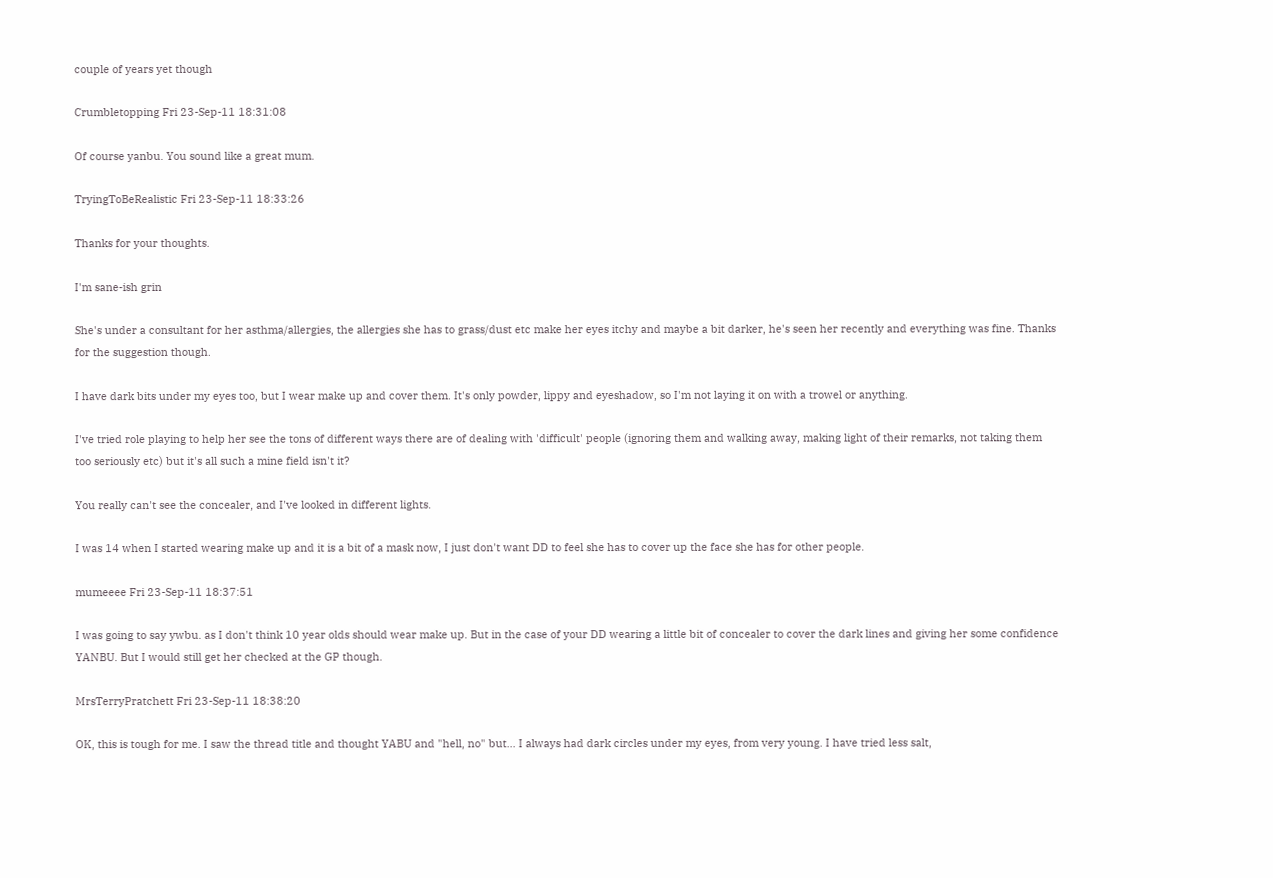couple of years yet though

Crumbletopping Fri 23-Sep-11 18:31:08

Of course yanbu. You sound like a great mum.

TryingToBeRealistic Fri 23-Sep-11 18:33:26

Thanks for your thoughts.

I'm sane-ish grin

She's under a consultant for her asthma/allergies, the allergies she has to grass/dust etc make her eyes itchy and maybe a bit darker, he's seen her recently and everything was fine. Thanks for the suggestion though.

I have dark bits under my eyes too, but I wear make up and cover them. It's only powder, lippy and eyeshadow, so I'm not laying it on with a trowel or anything.

I've tried role playing to help her see the tons of different ways there are of dealing with 'difficult' people (ignoring them and walking away, making light of their remarks, not taking them too seriously etc) but it's all such a mine field isn't it?

You really can't see the concealer, and I've looked in different lights.

I was 14 when I started wearing make up and it is a bit of a mask now, I just don't want DD to feel she has to cover up the face she has for other people.

mumeeee Fri 23-Sep-11 18:37:51

I was going to say ywbu. as I don't think 10 year olds should wear make up. But in the case of your DD wearing a little bit of concealer to cover the dark lines and giving her some confidence YANBU. But I would still get her checked at the GP though.

MrsTerryPratchett Fri 23-Sep-11 18:38:20

OK, this is tough for me. I saw the thread title and thought YABU and "hell, no" but... I always had dark circles under my eyes, from very young. I have tried less salt,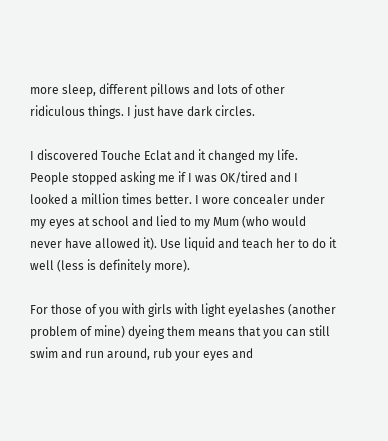more sleep, different pillows and lots of other ridiculous things. I just have dark circles.

I discovered Touche Eclat and it changed my life. People stopped asking me if I was OK/tired and I looked a million times better. I wore concealer under my eyes at school and lied to my Mum (who would never have allowed it). Use liquid and teach her to do it well (less is definitely more).

For those of you with girls with light eyelashes (another problem of mine) dyeing them means that you can still swim and run around, rub your eyes and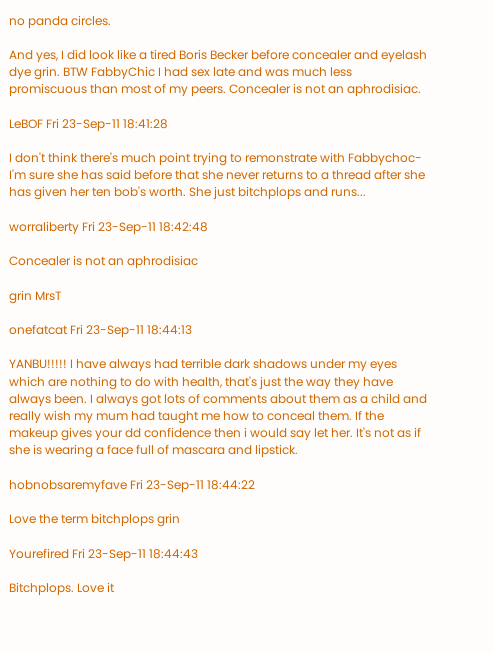no panda circles.

And yes, I did look like a tired Boris Becker before concealer and eyelash dye grin. BTW FabbyChic I had sex late and was much less promiscuous than most of my peers. Concealer is not an aphrodisiac.

LeBOF Fri 23-Sep-11 18:41:28

I don't think there's much point trying to remonstrate with Fabbychoc- I'm sure she has said before that she never returns to a thread after she has given her ten bob's worth. She just bitchplops and runs...

worraliberty Fri 23-Sep-11 18:42:48

Concealer is not an aphrodisiac

grin MrsT

onefatcat Fri 23-Sep-11 18:44:13

YANBU!!!!! I have always had terrible dark shadows under my eyes which are nothing to do with health, that's just the way they have always been. I always got lots of comments about them as a child and really wish my mum had taught me how to conceal them. If the makeup gives your dd confidence then i would say let her. It's not as if she is wearing a face full of mascara and lipstick.

hobnobsaremyfave Fri 23-Sep-11 18:44:22

Love the term bitchplops grin

Yourefired Fri 23-Sep-11 18:44:43

Bitchplops. Love it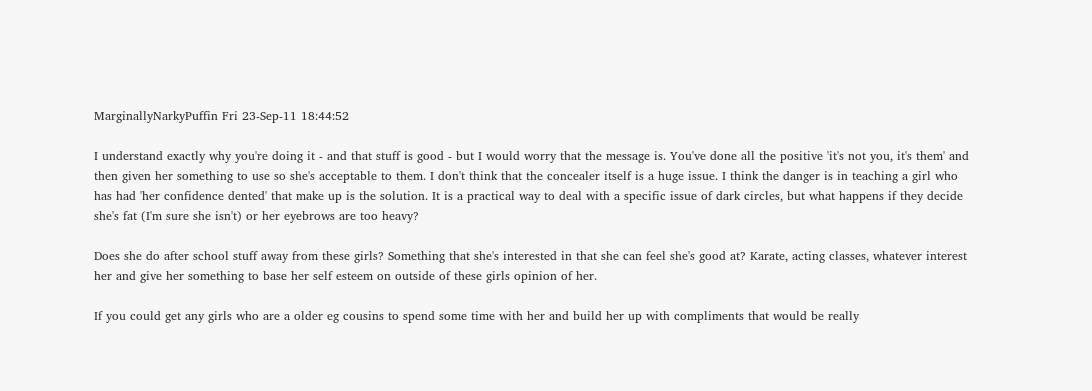MarginallyNarkyPuffin Fri 23-Sep-11 18:44:52

I understand exactly why you're doing it - and that stuff is good - but I would worry that the message is. You've done all the positive 'it's not you, it's them' and then given her something to use so she's acceptable to them. I don't think that the concealer itself is a huge issue. I think the danger is in teaching a girl who has had 'her confidence dented' that make up is the solution. It is a practical way to deal with a specific issue of dark circles, but what happens if they decide she's fat (I'm sure she isn't) or her eyebrows are too heavy?

Does she do after school stuff away from these girls? Something that she's interested in that she can feel she's good at? Karate, acting classes, whatever interest her and give her something to base her self esteem on outside of these girls opinion of her.

If you could get any girls who are a older eg cousins to spend some time with her and build her up with compliments that would be really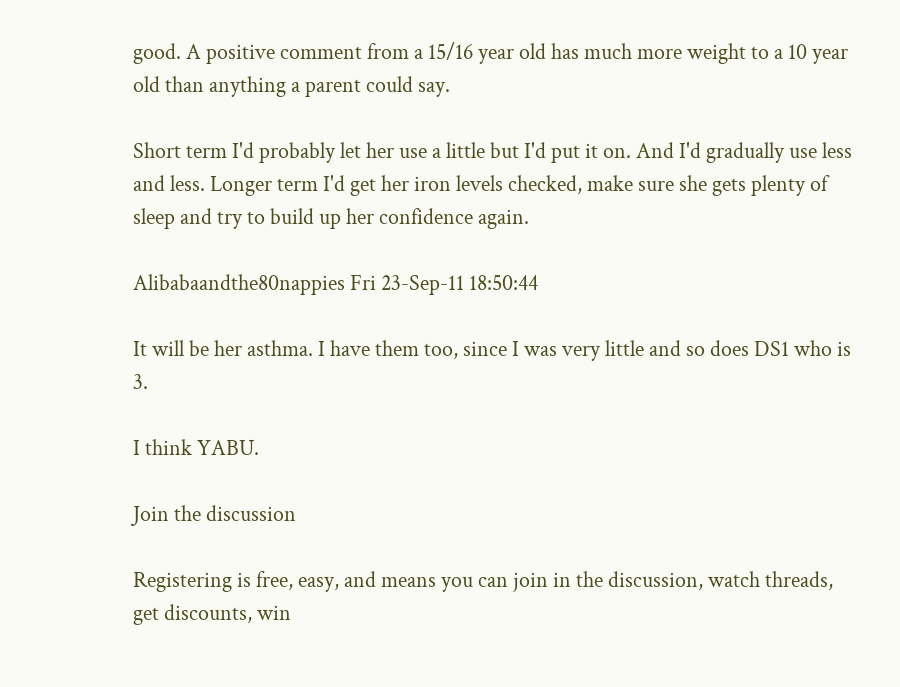good. A positive comment from a 15/16 year old has much more weight to a 10 year old than anything a parent could say.

Short term I'd probably let her use a little but I'd put it on. And I'd gradually use less and less. Longer term I'd get her iron levels checked, make sure she gets plenty of sleep and try to build up her confidence again.

Alibabaandthe80nappies Fri 23-Sep-11 18:50:44

It will be her asthma. I have them too, since I was very little and so does DS1 who is 3.

I think YABU.

Join the discussion

Registering is free, easy, and means you can join in the discussion, watch threads, get discounts, win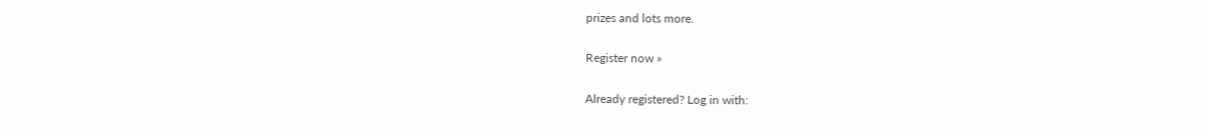prizes and lots more.

Register now »

Already registered? Log in with: